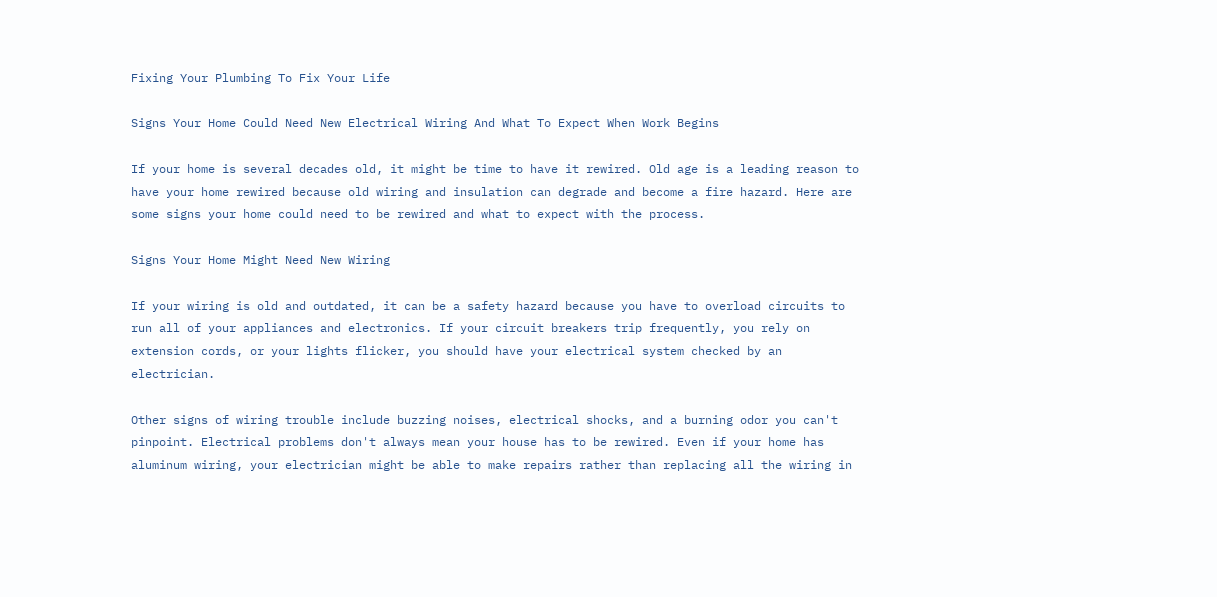Fixing Your Plumbing To Fix Your Life

Signs Your Home Could Need New Electrical Wiring And What To Expect When Work Begins

If your home is several decades old, it might be time to have it rewired. Old age is a leading reason to have your home rewired because old wiring and insulation can degrade and become a fire hazard. Here are some signs your home could need to be rewired and what to expect with the process.

Signs Your Home Might Need New Wiring

If your wiring is old and outdated, it can be a safety hazard because you have to overload circuits to run all of your appliances and electronics. If your circuit breakers trip frequently, you rely on extension cords, or your lights flicker, you should have your electrical system checked by an electrician.

Other signs of wiring trouble include buzzing noises, electrical shocks, and a burning odor you can't pinpoint. Electrical problems don't always mean your house has to be rewired. Even if your home has aluminum wiring, your electrician might be able to make repairs rather than replacing all the wiring in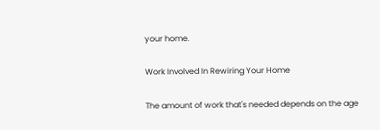your home.

Work Involved In Rewiring Your Home

The amount of work that's needed depends on the age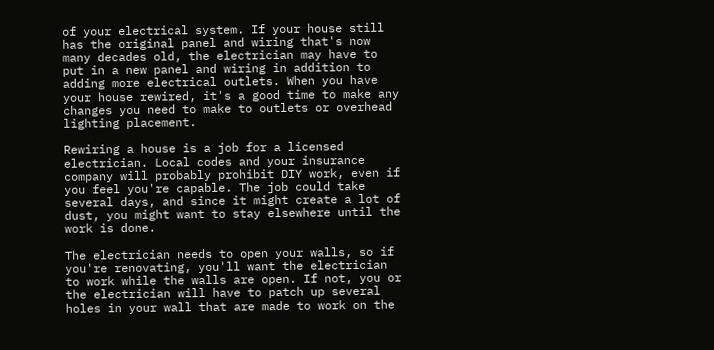of your electrical system. If your house still has the original panel and wiring that's now many decades old, the electrician may have to put in a new panel and wiring in addition to adding more electrical outlets. When you have your house rewired, it's a good time to make any changes you need to make to outlets or overhead lighting placement.

Rewiring a house is a job for a licensed electrician. Local codes and your insurance company will probably prohibit DIY work, even if you feel you're capable. The job could take several days, and since it might create a lot of dust, you might want to stay elsewhere until the work is done.

The electrician needs to open your walls, so if you're renovating, you'll want the electrician to work while the walls are open. If not, you or the electrician will have to patch up several holes in your wall that are made to work on the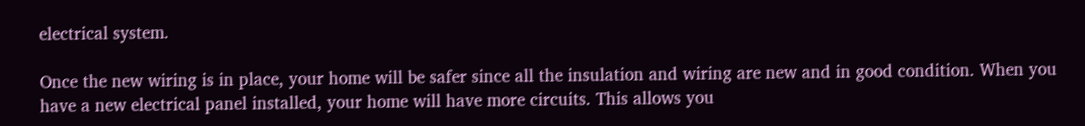electrical system.

Once the new wiring is in place, your home will be safer since all the insulation and wiring are new and in good condition. When you have a new electrical panel installed, your home will have more circuits. This allows you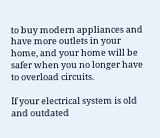to buy modern appliances and have more outlets in your home, and your home will be safer when you no longer have to overload circuits.

If your electrical system is old and outdated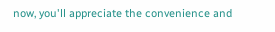now, you'll appreciate the convenience and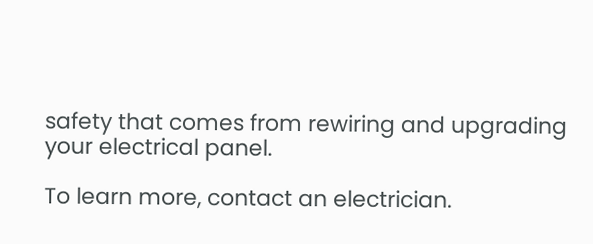safety that comes from rewiring and upgrading your electrical panel.

To learn more, contact an electrician.